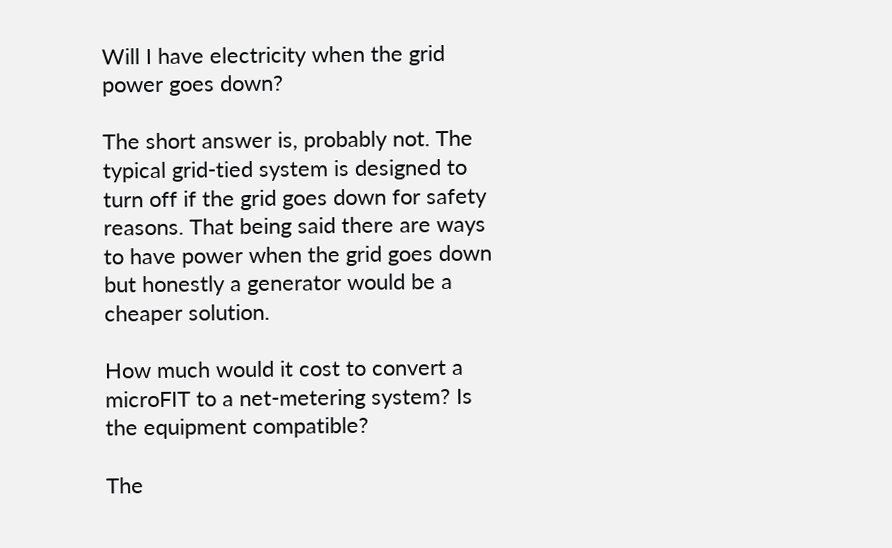Will I have electricity when the grid power goes down?

The short answer is, probably not. The typical grid-tied system is designed to turn off if the grid goes down for safety reasons. That being said there are ways to have power when the grid goes down but honestly a generator would be a cheaper solution.

How much would it cost to convert a microFIT to a net-metering system? Is the equipment compatible?

The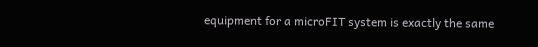equipment for a microFIT system is exactly the same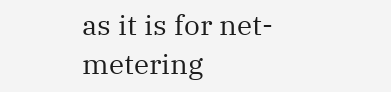as it is for net-metering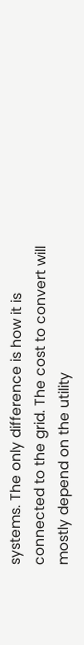systems. The only difference is how it is connected to the grid. The cost to convert will mostly depend on the utility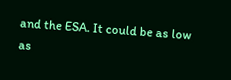and the ESA. It could be as low as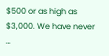$500 or as high as $3,000. We have never …